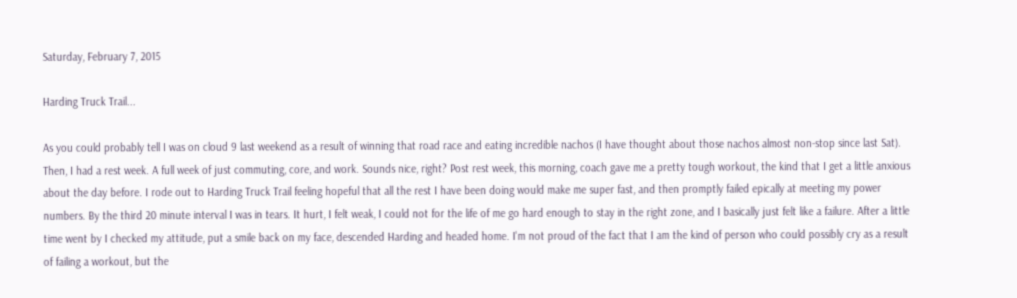Saturday, February 7, 2015

Harding Truck Trail...

As you could probably tell I was on cloud 9 last weekend as a result of winning that road race and eating incredible nachos (I have thought about those nachos almost non-stop since last Sat). Then, I had a rest week. A full week of just commuting, core, and work. Sounds nice, right? Post rest week, this morning, coach gave me a pretty tough workout, the kind that I get a little anxious about the day before. I rode out to Harding Truck Trail feeling hopeful that all the rest I have been doing would make me super fast, and then promptly failed epically at meeting my power numbers. By the third 20 minute interval I was in tears. It hurt, I felt weak, I could not for the life of me go hard enough to stay in the right zone, and I basically just felt like a failure. After a little time went by I checked my attitude, put a smile back on my face, descended Harding and headed home. I'm not proud of the fact that I am the kind of person who could possibly cry as a result of failing a workout, but the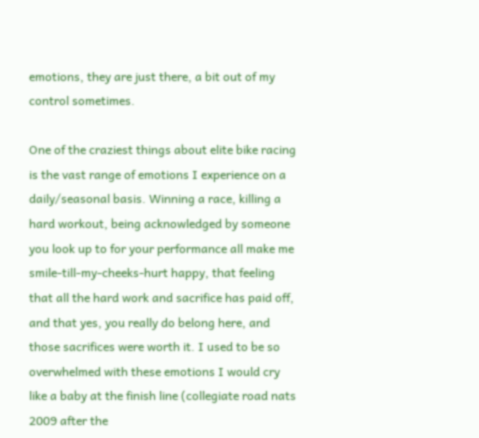emotions, they are just there, a bit out of my control sometimes.

One of the craziest things about elite bike racing is the vast range of emotions I experience on a daily/seasonal basis. Winning a race, killing a hard workout, being acknowledged by someone you look up to for your performance all make me smile-till-my-cheeks-hurt happy, that feeling that all the hard work and sacrifice has paid off, and that yes, you really do belong here, and those sacrifices were worth it. I used to be so overwhelmed with these emotions I would cry like a baby at the finish line (collegiate road nats 2009 after the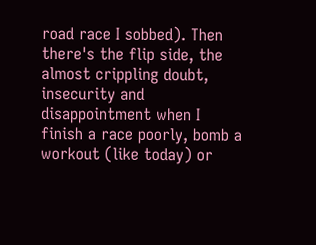road race I sobbed). Then there's the flip side, the almost crippling doubt, insecurity and disappointment when I finish a race poorly, bomb a workout (like today) or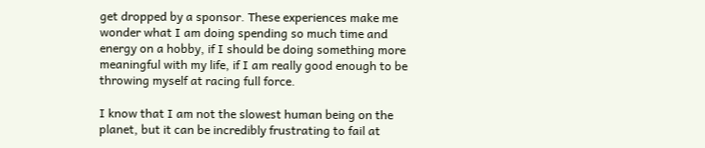get dropped by a sponsor. These experiences make me wonder what I am doing spending so much time and energy on a hobby, if I should be doing something more meaningful with my life, if I am really good enough to be throwing myself at racing full force.

I know that I am not the slowest human being on the planet, but it can be incredibly frustrating to fail at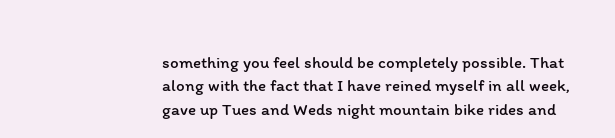something you feel should be completely possible. That along with the fact that I have reined myself in all week, gave up Tues and Weds night mountain bike rides and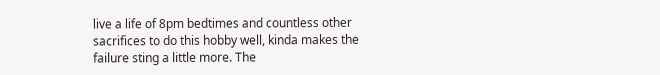live a life of 8pm bedtimes and countless other sacrifices to do this hobby well, kinda makes the failure sting a little more. The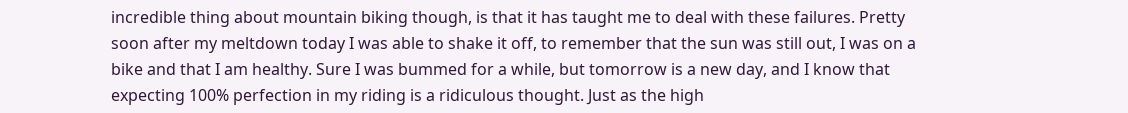incredible thing about mountain biking though, is that it has taught me to deal with these failures. Pretty soon after my meltdown today I was able to shake it off, to remember that the sun was still out, I was on a bike and that I am healthy. Sure I was bummed for a while, but tomorrow is a new day, and I know that expecting 100% perfection in my riding is a ridiculous thought. Just as the high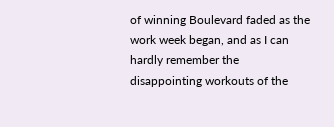of winning Boulevard faded as the work week began, and as I can hardly remember the disappointing workouts of the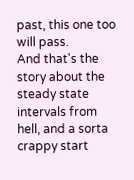past, this one too will pass.
And that's the story about the steady state intervals from hell, and a sorta crappy start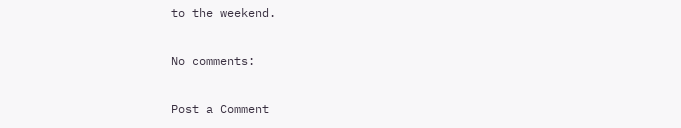to the weekend.

No comments:

Post a Comment